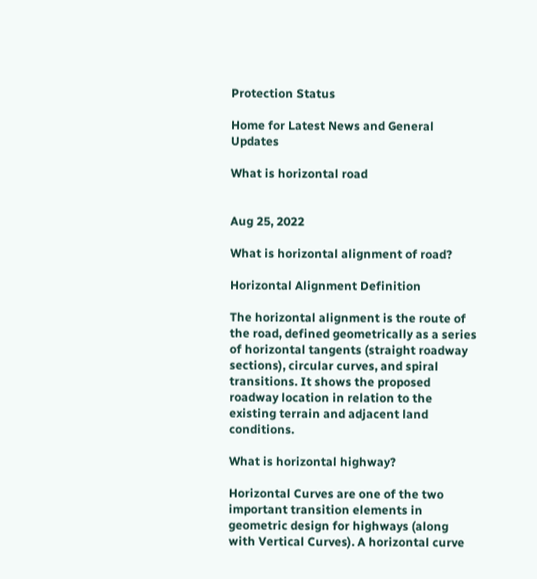Protection Status

Home for Latest News and General Updates

What is horizontal road


Aug 25, 2022

What is horizontal alignment of road?

Horizontal Alignment Definition

The horizontal alignment is the route of the road, defined geometrically as a series of horizontal tangents (straight roadway sections), circular curves, and spiral transitions. It shows the proposed roadway location in relation to the existing terrain and adjacent land conditions.

What is horizontal highway?

Horizontal Curves are one of the two important transition elements in geometric design for highways (along with Vertical Curves). A horizontal curve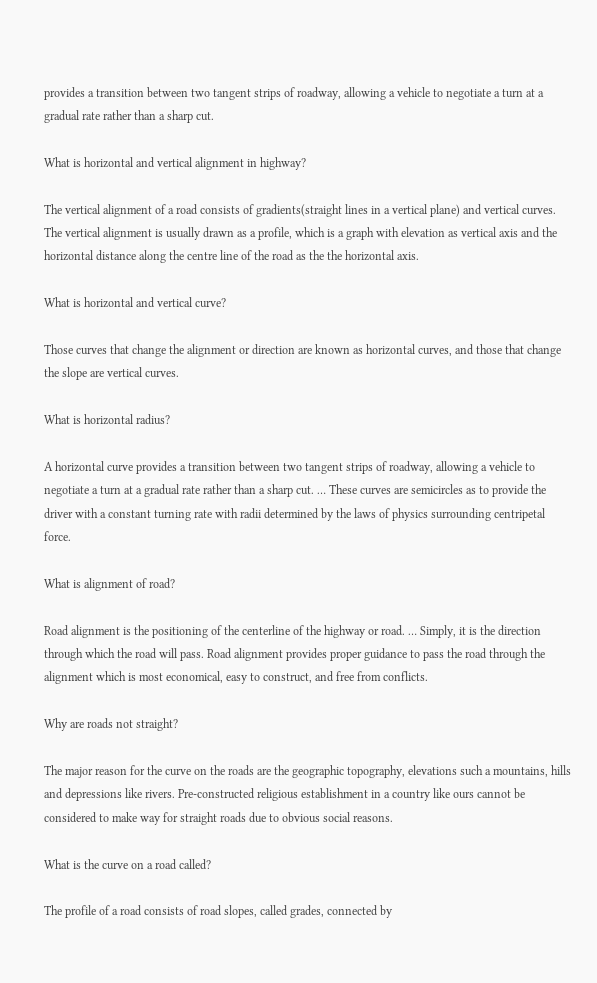provides a transition between two tangent strips of roadway, allowing a vehicle to negotiate a turn at a gradual rate rather than a sharp cut.

What is horizontal and vertical alignment in highway?

The vertical alignment of a road consists of gradients(straight lines in a vertical plane) and vertical curves. The vertical alignment is usually drawn as a profile, which is a graph with elevation as vertical axis and the horizontal distance along the centre line of the road as the the horizontal axis.

What is horizontal and vertical curve?

Those curves that change the alignment or direction are known as horizontal curves, and those that change the slope are vertical curves.

What is horizontal radius?

A horizontal curve provides a transition between two tangent strips of roadway, allowing a vehicle to negotiate a turn at a gradual rate rather than a sharp cut. … These curves are semicircles as to provide the driver with a constant turning rate with radii determined by the laws of physics surrounding centripetal force.

What is alignment of road?

Road alignment is the positioning of the centerline of the highway or road. … Simply, it is the direction through which the road will pass. Road alignment provides proper guidance to pass the road through the alignment which is most economical, easy to construct, and free from conflicts.

Why are roads not straight?

The major reason for the curve on the roads are the geographic topography, elevations such a mountains, hills and depressions like rivers. Pre-constructed religious establishment in a country like ours cannot be considered to make way for straight roads due to obvious social reasons.

What is the curve on a road called?

The profile of a road consists of road slopes, called grades, connected by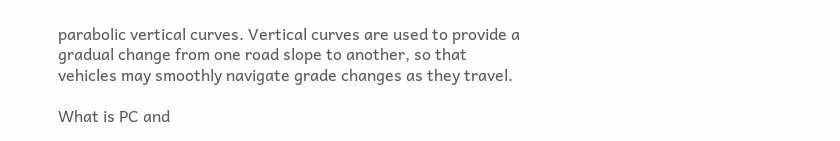parabolic vertical curves. Vertical curves are used to provide a gradual change from one road slope to another, so that vehicles may smoothly navigate grade changes as they travel.

What is PC and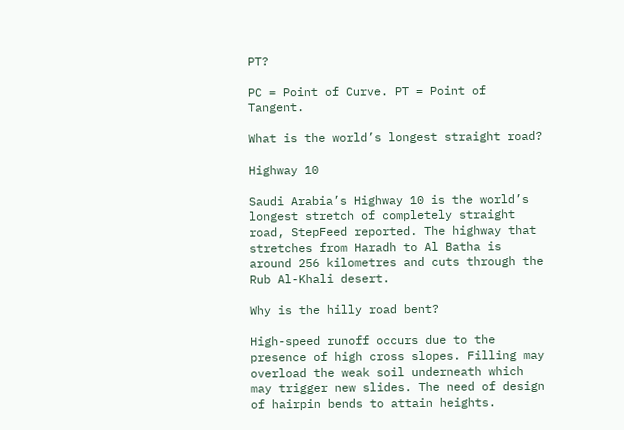PT?

PC = Point of Curve. PT = Point of Tangent.

What is the world’s longest straight road?

Highway 10

Saudi Arabia’s Highway 10 is the world’s longest stretch of completely straight road, StepFeed reported. The highway that stretches from Haradh to Al Batha is around 256 kilometres and cuts through the Rub Al-Khali desert.

Why is the hilly road bent?

High-speed runoff occurs due to the presence of high cross slopes. Filling may overload the weak soil underneath which may trigger new slides. The need of design of hairpin bends to attain heights.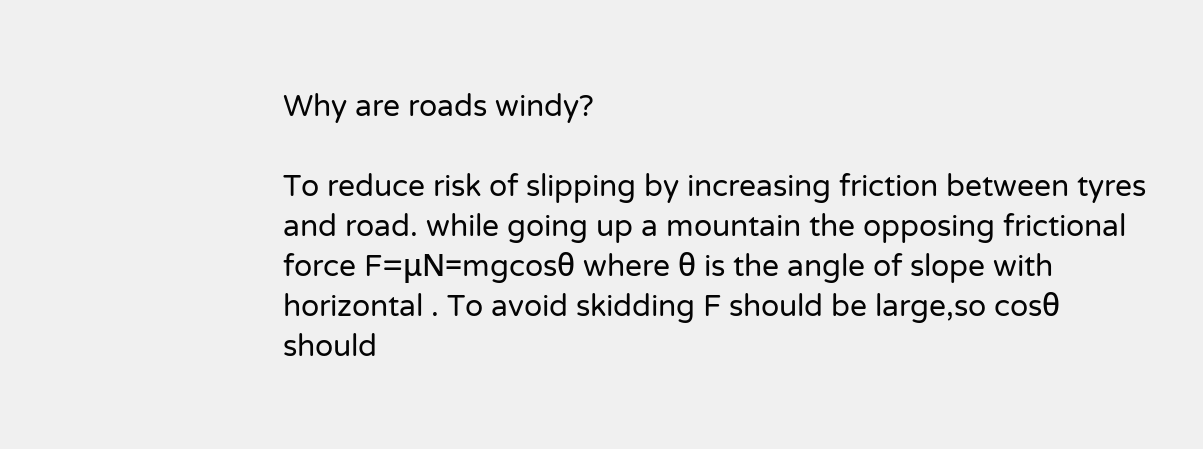Why are roads windy?

To reduce risk of slipping by increasing friction between tyres and road. while going up a mountain the opposing frictional force F=μN=mgcosθ where θ is the angle of slope with horizontal . To avoid skidding F should be large,so cosθ should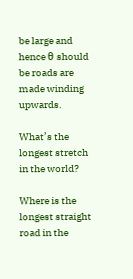be large and hence θ should be roads are made winding upwards.

What’s the longest stretch in the world?

Where is the longest straight road in the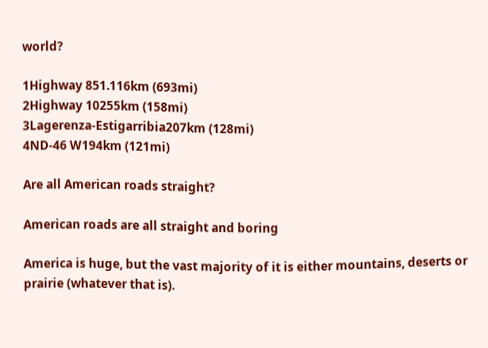world?

1Highway 851.116km (693mi)
2Highway 10255km (158mi)
3Lagerenza-Estigarribia207km (128mi)
4ND-46 W194km (121mi)

Are all American roads straight?

American roads are all straight and boring

America is huge, but the vast majority of it is either mountains, deserts or prairie (whatever that is).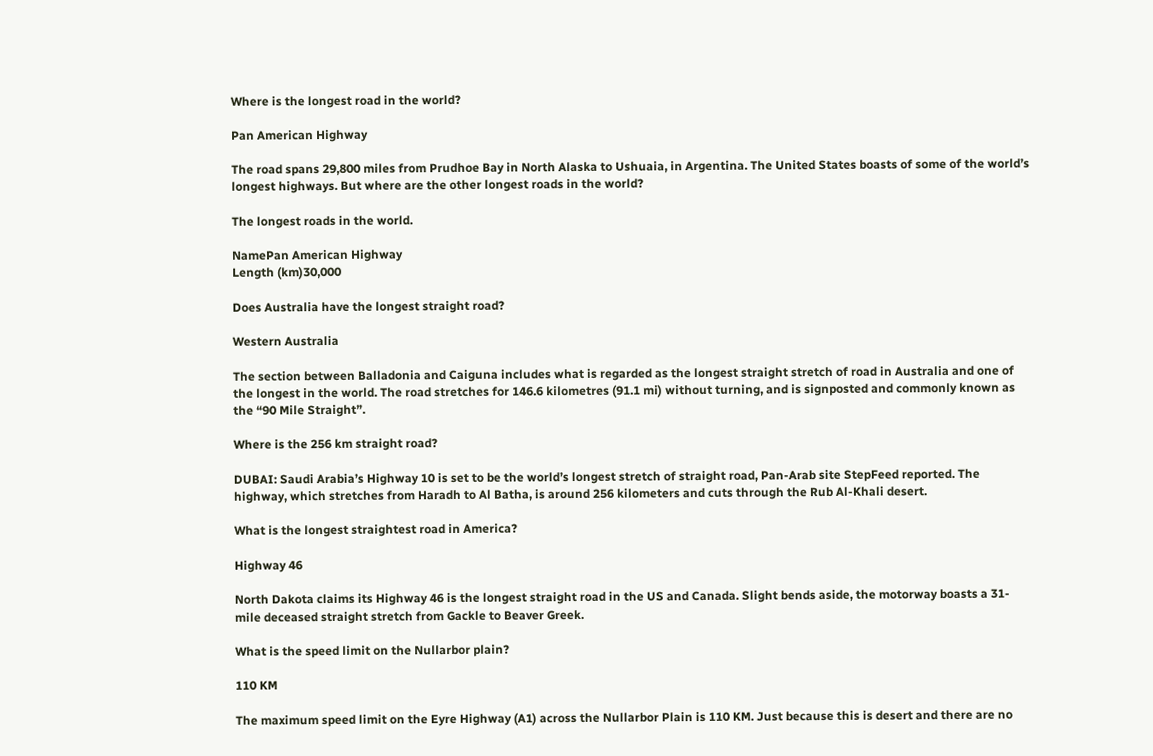Where is the longest road in the world?

Pan American Highway

The road spans 29,800 miles from Prudhoe Bay in North Alaska to Ushuaia, in Argentina. The United States boasts of some of the world’s longest highways. But where are the other longest roads in the world?

The longest roads in the world.

NamePan American Highway
Length (km)30,000

Does Australia have the longest straight road?

Western Australia

The section between Balladonia and Caiguna includes what is regarded as the longest straight stretch of road in Australia and one of the longest in the world. The road stretches for 146.6 kilometres (91.1 mi) without turning, and is signposted and commonly known as the “90 Mile Straight”.

Where is the 256 km straight road?

DUBAI: Saudi Arabia’s Highway 10 is set to be the world’s longest stretch of straight road, Pan-Arab site StepFeed reported. The highway, which stretches from Haradh to Al Batha, is around 256 kilometers and cuts through the Rub Al-Khali desert.

What is the longest straightest road in America?

Highway 46

North Dakota claims its Highway 46 is the longest straight road in the US and Canada. Slight bends aside, the motorway boasts a 31-mile deceased straight stretch from Gackle to Beaver Greek.

What is the speed limit on the Nullarbor plain?

110 KM

The maximum speed limit on the Eyre Highway (A1) across the Nullarbor Plain is 110 KM. Just because this is desert and there are no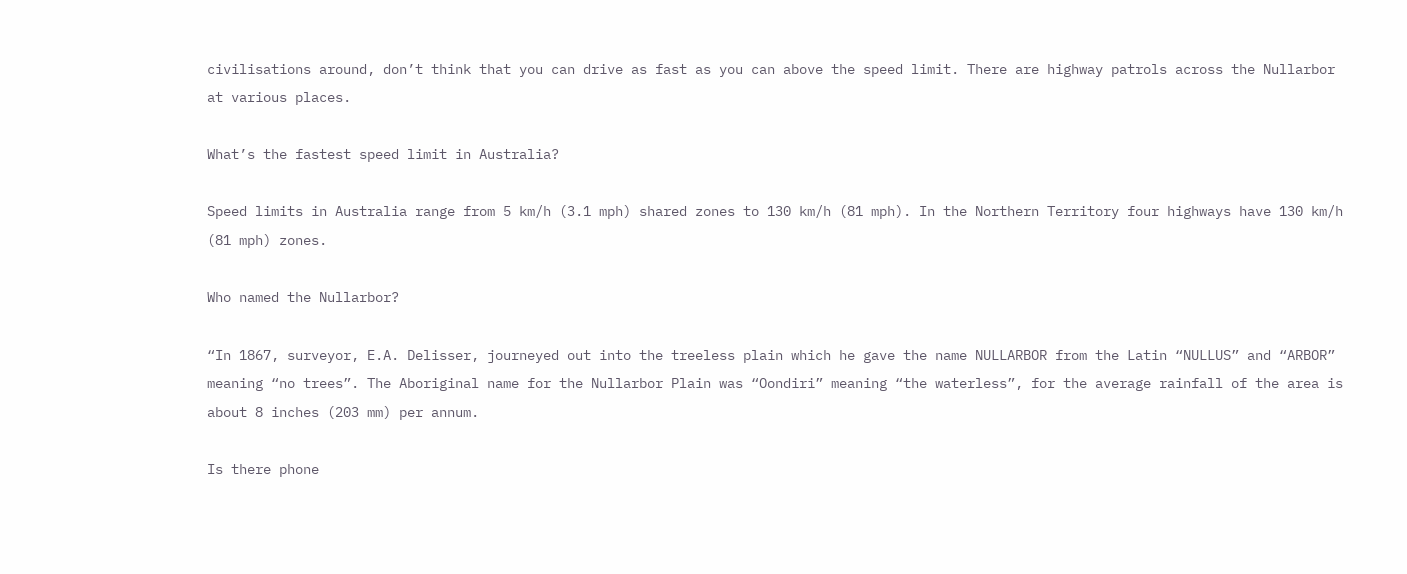civilisations around, don’t think that you can drive as fast as you can above the speed limit. There are highway patrols across the Nullarbor at various places.

What’s the fastest speed limit in Australia?

Speed limits in Australia range from 5 km/h (3.1 mph) shared zones to 130 km/h (81 mph). In the Northern Territory four highways have 130 km/h (81 mph) zones.

Who named the Nullarbor?

“In 1867, surveyor, E.A. Delisser, journeyed out into the treeless plain which he gave the name NULLARBOR from the Latin “NULLUS” and “ARBOR” meaning “no trees”. The Aboriginal name for the Nullarbor Plain was “Oondiri” meaning “the waterless”, for the average rainfall of the area is about 8 inches (203 mm) per annum.

Is there phone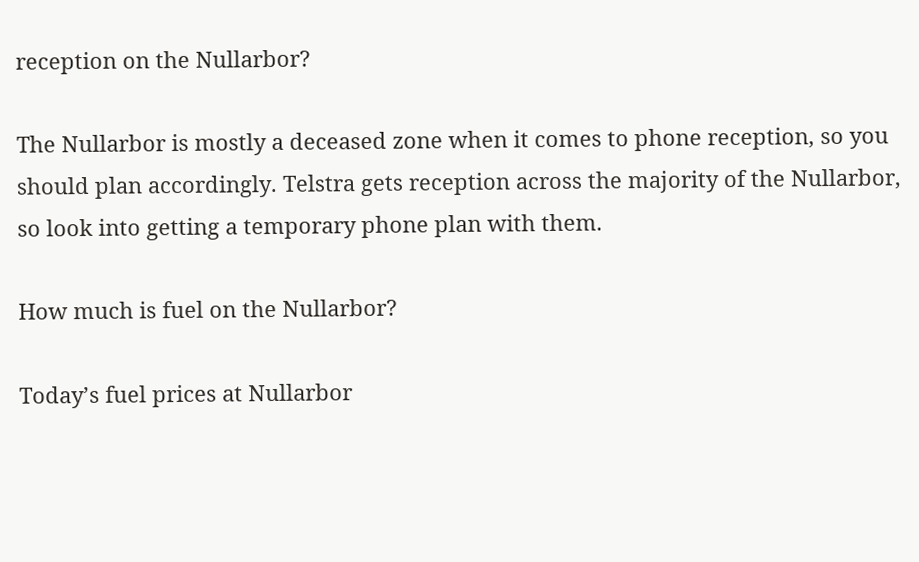reception on the Nullarbor?

The Nullarbor is mostly a deceased zone when it comes to phone reception, so you should plan accordingly. Telstra gets reception across the majority of the Nullarbor, so look into getting a temporary phone plan with them.

How much is fuel on the Nullarbor?

Today’s fuel prices at Nullarbor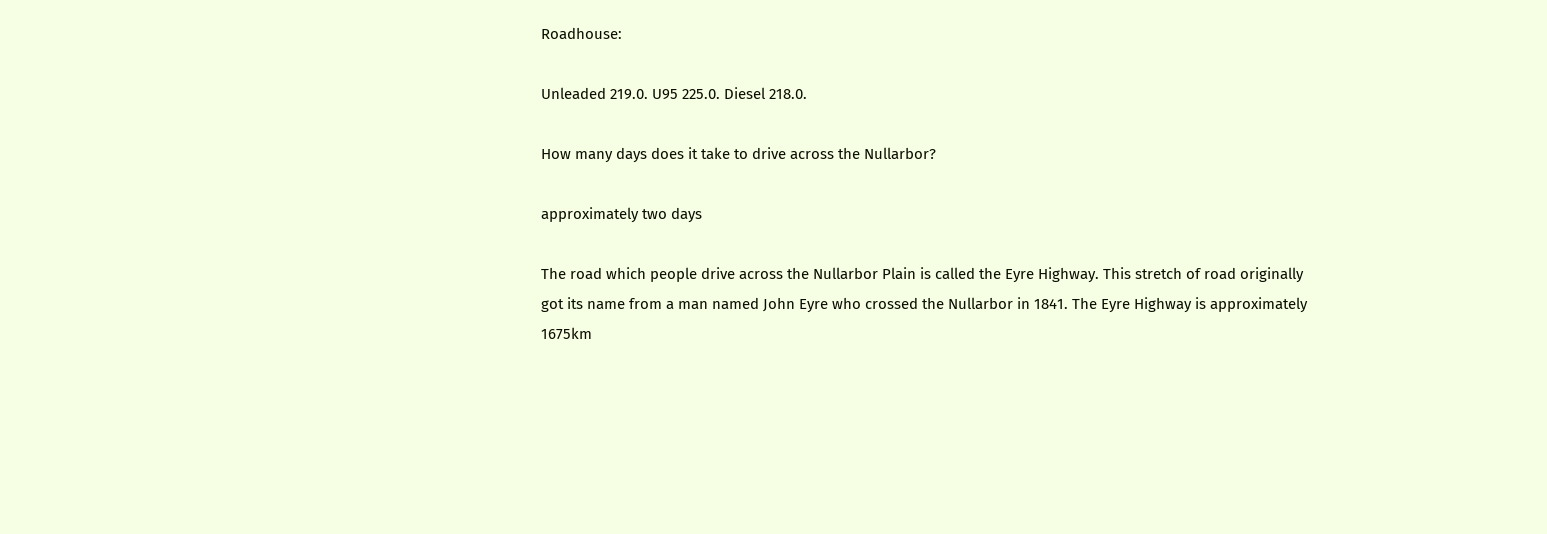Roadhouse:

Unleaded 219.0. U95 225.0. Diesel 218.0.

How many days does it take to drive across the Nullarbor?

approximately two days

The road which people drive across the Nullarbor Plain is called the Eyre Highway. This stretch of road originally got its name from a man named John Eyre who crossed the Nullarbor in 1841. The Eyre Highway is approximately 1675km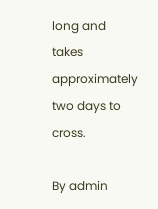long and takes approximately two days to cross.

By admin